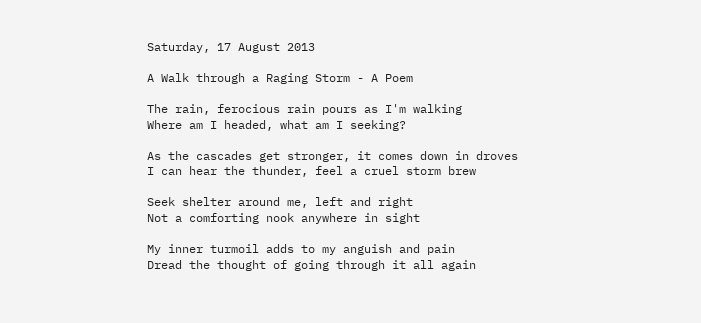Saturday, 17 August 2013

A Walk through a Raging Storm - A Poem

The rain, ferocious rain pours as I'm walking
Where am I headed, what am I seeking?

As the cascades get stronger, it comes down in droves
I can hear the thunder, feel a cruel storm brew

Seek shelter around me, left and right
Not a comforting nook anywhere in sight

My inner turmoil adds to my anguish and pain
Dread the thought of going through it all again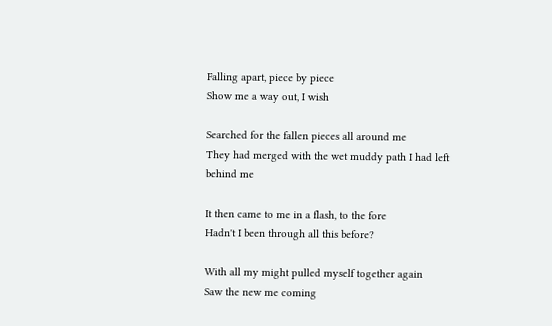Falling apart, piece by piece
Show me a way out, I wish

Searched for the fallen pieces all around me
They had merged with the wet muddy path I had left behind me

It then came to me in a flash, to the fore
Hadn't I been through all this before?

With all my might pulled myself together again
Saw the new me coming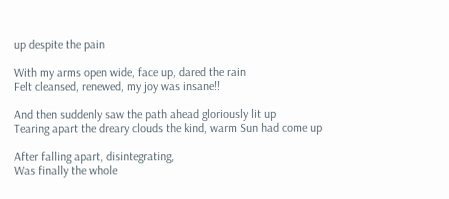up despite the pain

With my arms open wide, face up, dared the rain
Felt cleansed, renewed, my joy was insane!!

And then suddenly saw the path ahead gloriously lit up
Tearing apart the dreary clouds the kind, warm Sun had come up

After falling apart, disintegrating,
Was finally the whole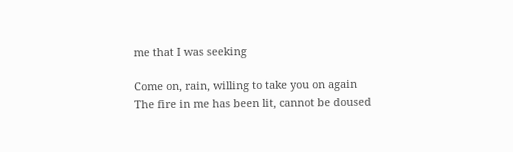me that I was seeking

Come on, rain, willing to take you on again
The fire in me has been lit, cannot be doused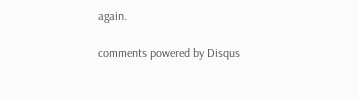again.

comments powered by Disqus